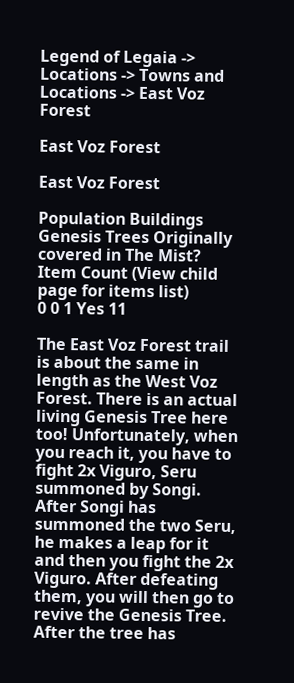Legend of Legaia -> Locations -> Towns and Locations -> East Voz Forest

East Voz Forest

East Voz Forest

Population Buildings Genesis Trees Originally covered in The Mist? Item Count (View child page for items list)
0 0 1 Yes 11

The East Voz Forest trail is about the same in length as the West Voz Forest. There is an actual living Genesis Tree here too! Unfortunately, when you reach it, you have to fight 2x Viguro, Seru summoned by Songi. After Songi has summoned the two Seru, he makes a leap for it and then you fight the 2x Viguro. After defeating them, you will then go to revive the Genesis Tree. After the tree has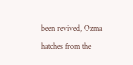been revived, Ozma hatches from the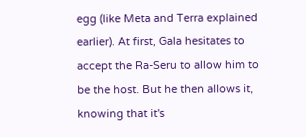egg (like Meta and Terra explained earlier). At first, Gala hesitates to accept the Ra-Seru to allow him to be the host. But he then allows it, knowing that it's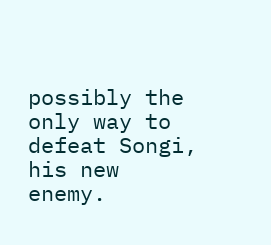possibly the only way to defeat Songi, his new enemy.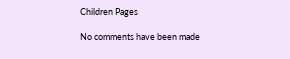Children Pages

No comments have been made